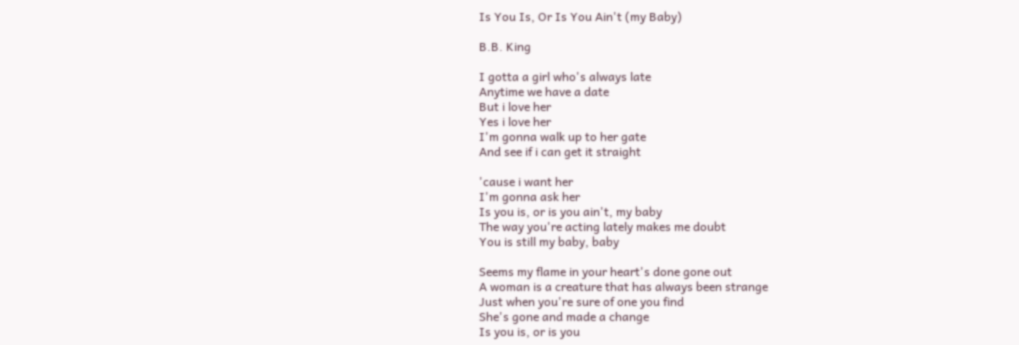Is You Is, Or Is You Ain't (my Baby)

B.B. King

I gotta a girl who's always late
Anytime we have a date
But i love her
Yes i love her
I'm gonna walk up to her gate
And see if i can get it straight

'cause i want her
I'm gonna ask her
Is you is, or is you ain't, my baby
The way you're acting lately makes me doubt
You is still my baby, baby

Seems my flame in your heart's done gone out
A woman is a creature that has always been strange
Just when you're sure of one you find
She's gone and made a change
Is you is, or is you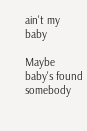ain't my baby

Maybe baby's found somebody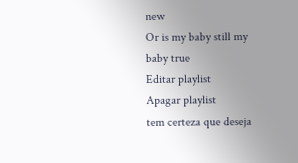new
Or is my baby still my baby true
Editar playlist
Apagar playlist
tem certeza que deseja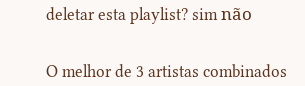deletar esta playlist? sim não


O melhor de 3 artistas combinados